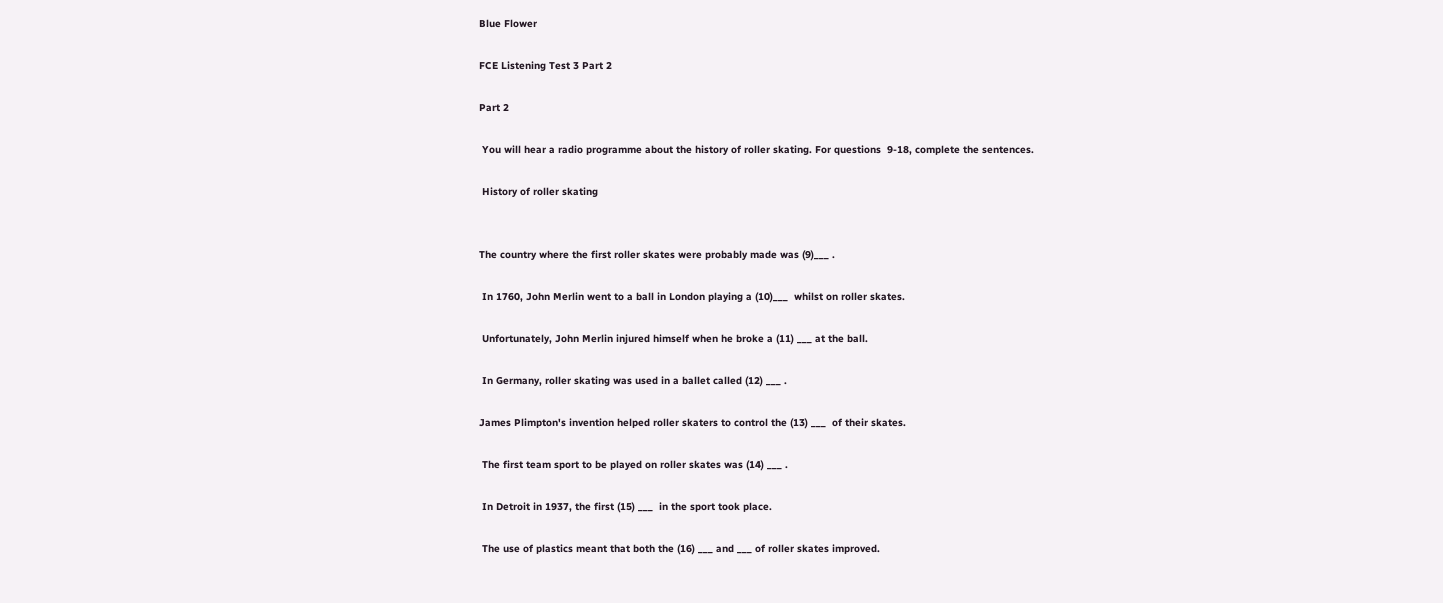Blue Flower

FCE Listening Test 3 Part 2

Part 2

 You will hear a radio programme about the history of roller skating. For questions  9-18, complete the sentences.

 History of roller skating


The country where the first roller skates were probably made was (9)___ .

 In 1760, John Merlin went to a ball in London playing a (10)___  whilst on roller skates.

 Unfortunately, John Merlin injured himself when he broke a (11) ___ at the ball.

 In Germany, roller skating was used in a ballet called (12) ___ .

James Plimpton's invention helped roller skaters to control the (13) ___  of their skates.

 The first team sport to be played on roller skates was (14) ___ .

 In Detroit in 1937, the first (15) ___  in the sport took place.

 The use of plastics meant that both the (16) ___ and ___ of roller skates improved.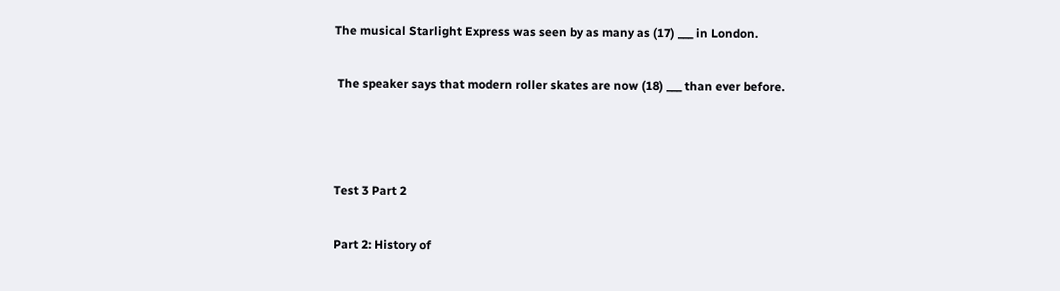The musical Starlight Express was seen by as many as (17) ___ in London.

 The speaker says that modern roller skates are now (18) ___ than ever before.



Test 3 Part 2

Part 2: History of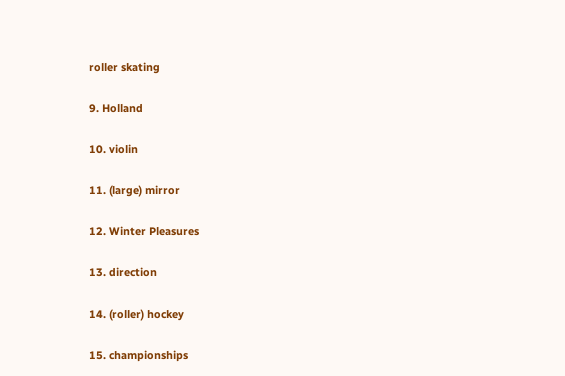roller skating

9. Holland

10. violin

11. (large) mirror

12. Winter Pleasures

13. direction

14. (roller) hockey

15. championships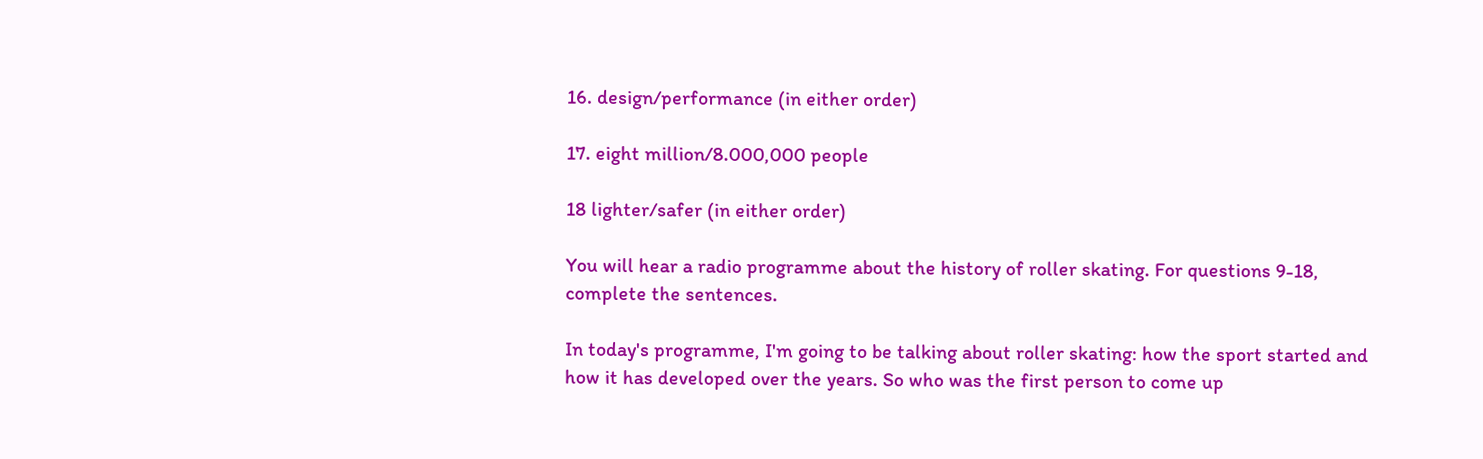16. design/performance (in either order)

17. eight million/8.000,000 people

18 lighter/safer (in either order)

You will hear a radio programme about the history of roller skating. For questions 9-18, complete the sentences.

In today's programme, I'm going to be talking about roller skating: how the sport started and how it has developed over the years. So who was the first person to come up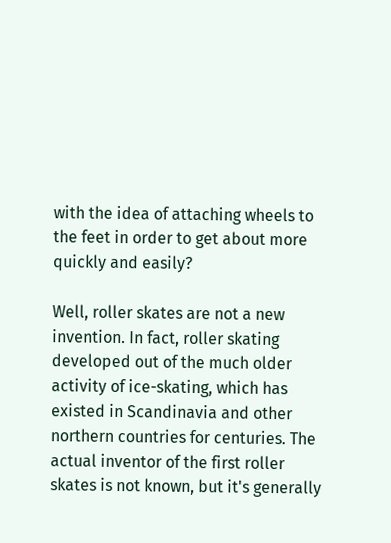with the idea of attaching wheels to the feet in order to get about more quickly and easily?

Well, roller skates are not a new invention. In fact, roller skating developed out of the much older activity of ice-skating, which has existed in Scandinavia and other northern countries for centuries. The actual inventor of the first roller skates is not known, but it's generally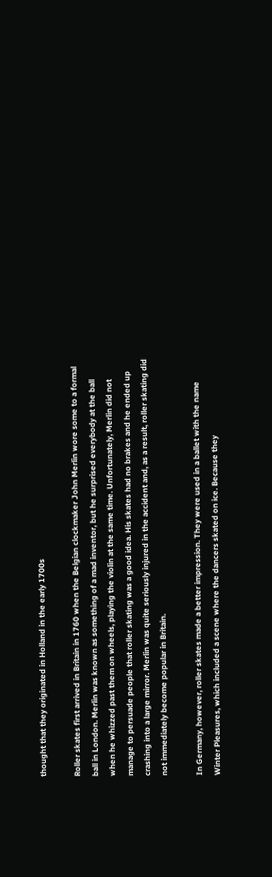thought that they originated in Holland in the early 1700s

Roller skates first arrived in Britain in 1760 when the Belgian clockmaker John Merlin wore some to a formal ball in London. Merlin was known as something of a mad inventor, but he surprised everybody at the ball when he whizzed past them on wheels, playing the violin at the same time. Unfortunately, Merlin did not manage to persuade people that roller skating was a good idea. His skates had no brakes and he ended up crashing into a large mirror. Merlin was quite seriously injured in the accident and, as a result, roller skating did not immediately become popular in Britain.

In Germany, however, roller skates made a better impression. They were used in a ballet with the name Winter Pleasures, which included a scene where the dancers skated on ice. Because they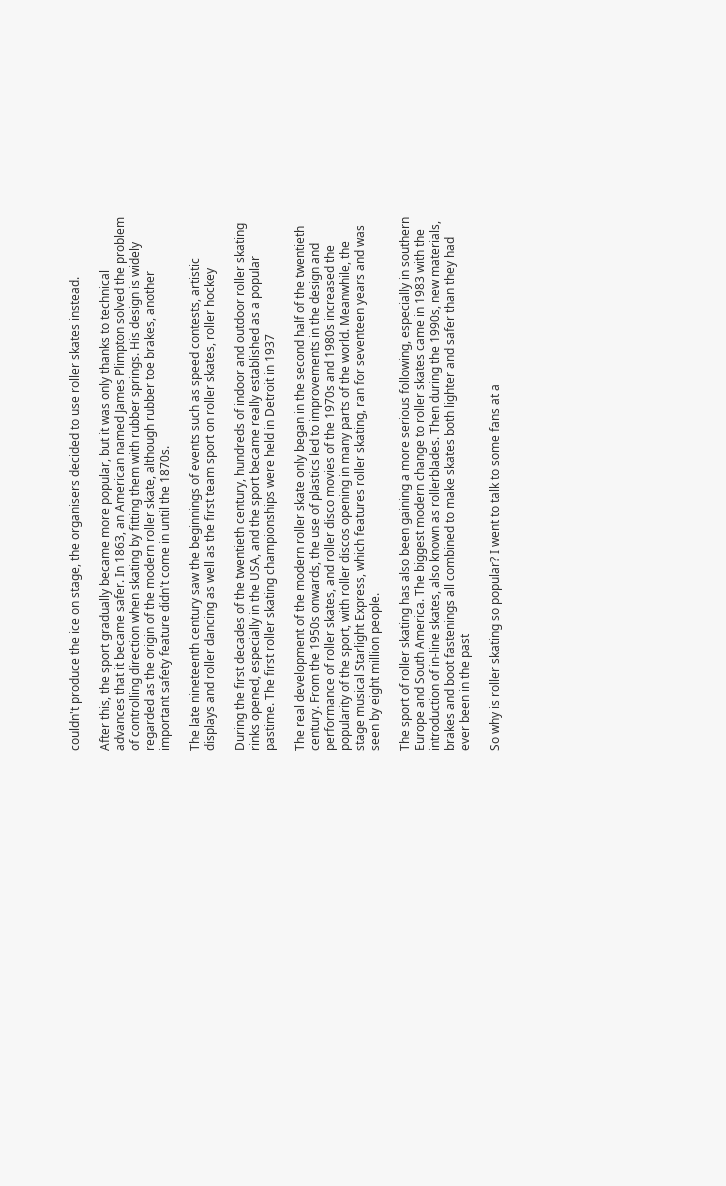couldn't produce the ice on stage, the organisers decided to use roller skates instead.

After this, the sport gradually became more popular, but it was only thanks to technical advances that it became safer. In 1863, an American named James Plimpton solved the problem of controlling direction when skating by fitting them with rubber springs. His design is widely regarded as the origin of the modern roller skate, although rubber toe brakes, another important safety feature didn't come in until the 1870s.

The late nineteenth century saw the beginnings of events such as speed contests, artistic displays and roller dancing as well as the first team sport on roller skates, roller hockey

During the first decades of the twentieth century, hundreds of indoor and outdoor roller skating rinks opened, especially in the USA, and the sport became really established as a popular pastime. The first roller skating championships were held in Detroit in 1937

The real development of the modern roller skate only began in the second half of the twentieth century. From the 1950s onwards, the use of plastics led to improvements in the design and performance of roller skates, and roller disco movies of the 1970s and 1980s increased the popularity of the sport, with roller discos opening in many parts of the world. Meanwhile, the stage musical Starlight Express, which features roller skating, ran for seventeen years and was seen by eight million people.

The sport of roller skating has also been gaining a more serious following, especially in southern Europe and South America. The biggest modern change to roller skates came in 1983 with the introduction of in-line skates, also known as rollerblades. Then during the 1990s, new materials, brakes and boot fastenings all combined to make skates both lighter and safer than they had ever been in the past

So why is roller skating so popular? I went to talk to some fans at a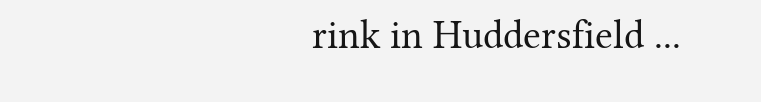rink in Huddersfield ...